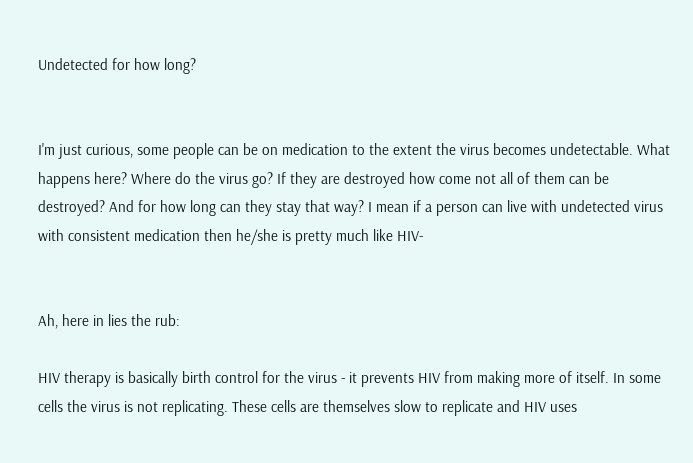Undetected for how long?


I'm just curious, some people can be on medication to the extent the virus becomes undetectable. What happens here? Where do the virus go? If they are destroyed how come not all of them can be destroyed? And for how long can they stay that way? I mean if a person can live with undetected virus with consistent medication then he/she is pretty much like HIV-


Ah, here in lies the rub:

HIV therapy is basically birth control for the virus - it prevents HIV from making more of itself. In some cells the virus is not replicating. These cells are themselves slow to replicate and HIV uses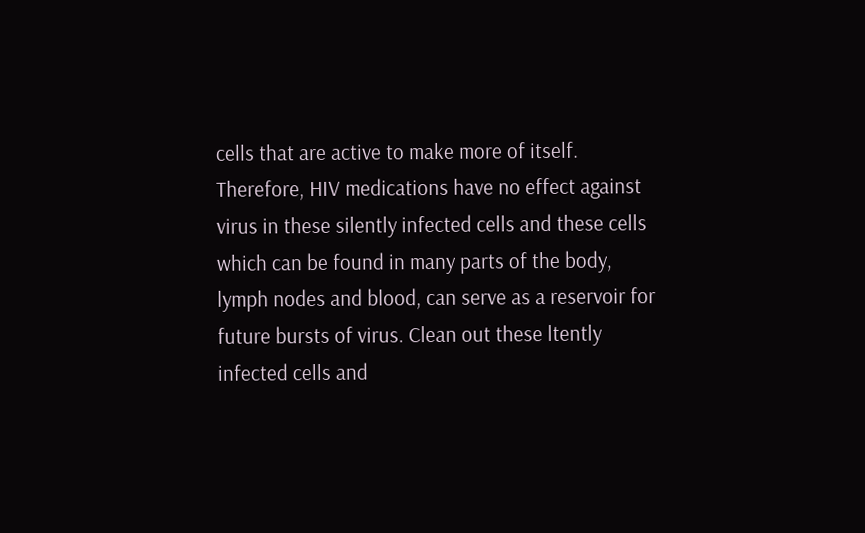cells that are active to make more of itself. Therefore, HIV medications have no effect against virus in these silently infected cells and these cells which can be found in many parts of the body, lymph nodes and blood, can serve as a reservoir for future bursts of virus. Clean out these ltently infected cells and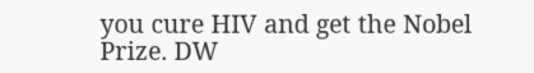you cure HIV and get the Nobel Prize. DW